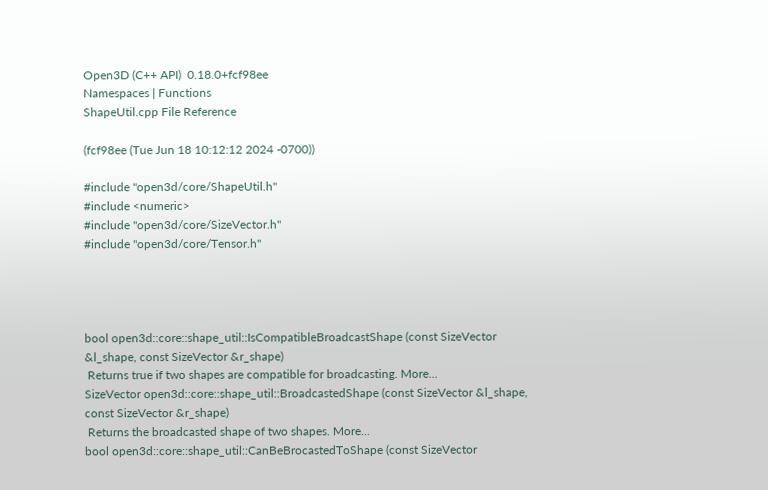Open3D (C++ API)  0.18.0+fcf98ee
Namespaces | Functions
ShapeUtil.cpp File Reference

(fcf98ee (Tue Jun 18 10:12:12 2024 -0700))

#include "open3d/core/ShapeUtil.h"
#include <numeric>
#include "open3d/core/SizeVector.h"
#include "open3d/core/Tensor.h"




bool open3d::core::shape_util::IsCompatibleBroadcastShape (const SizeVector &l_shape, const SizeVector &r_shape)
 Returns true if two shapes are compatible for broadcasting. More...
SizeVector open3d::core::shape_util::BroadcastedShape (const SizeVector &l_shape, const SizeVector &r_shape)
 Returns the broadcasted shape of two shapes. More...
bool open3d::core::shape_util::CanBeBrocastedToShape (const SizeVector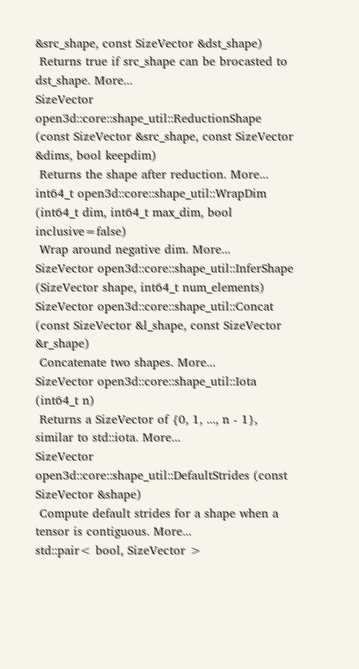&src_shape, const SizeVector &dst_shape)
 Returns true if src_shape can be brocasted to dst_shape. More...
SizeVector open3d::core::shape_util::ReductionShape (const SizeVector &src_shape, const SizeVector &dims, bool keepdim)
 Returns the shape after reduction. More...
int64_t open3d::core::shape_util::WrapDim (int64_t dim, int64_t max_dim, bool inclusive=false)
 Wrap around negative dim. More...
SizeVector open3d::core::shape_util::InferShape (SizeVector shape, int64_t num_elements)
SizeVector open3d::core::shape_util::Concat (const SizeVector &l_shape, const SizeVector &r_shape)
 Concatenate two shapes. More...
SizeVector open3d::core::shape_util::Iota (int64_t n)
 Returns a SizeVector of {0, 1, ..., n - 1}, similar to std::iota. More...
SizeVector open3d::core::shape_util::DefaultStrides (const SizeVector &shape)
 Compute default strides for a shape when a tensor is contiguous. More...
std::pair< bool, SizeVector >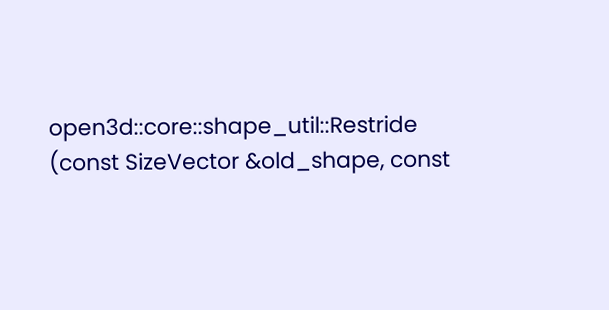open3d::core::shape_util::Restride (const SizeVector &old_shape, const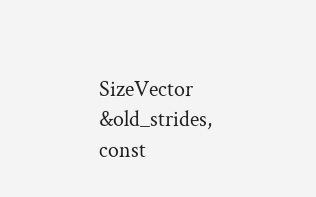SizeVector &old_strides, const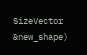SizeVector &new_shape)